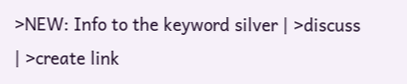>NEW: Info to the keyword silver | >discuss | >create link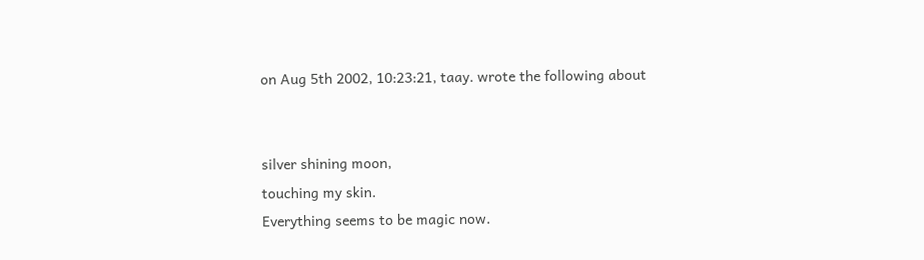on Aug 5th 2002, 10:23:21, taay. wrote the following about


silver shining moon,
touching my skin.
Everything seems to be magic now.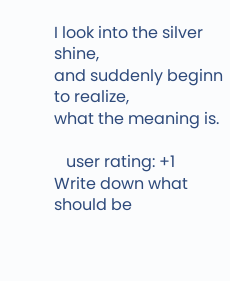I look into the silver shine,
and suddenly beginn to realize,
what the meaning is.

   user rating: +1
Write down what should be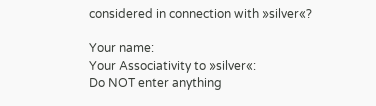considered in connection with »silver«?

Your name:
Your Associativity to »silver«:
Do NOT enter anything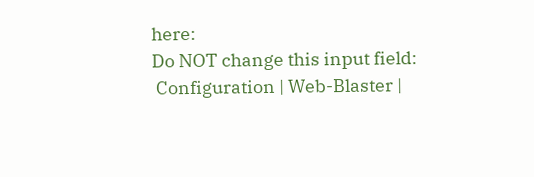here:
Do NOT change this input field:
 Configuration | Web-Blaster |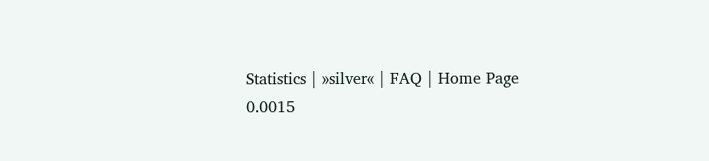Statistics | »silver« | FAQ | Home Page
0.0015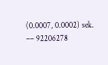(0.0007, 0.0002) sek. –– 92206278